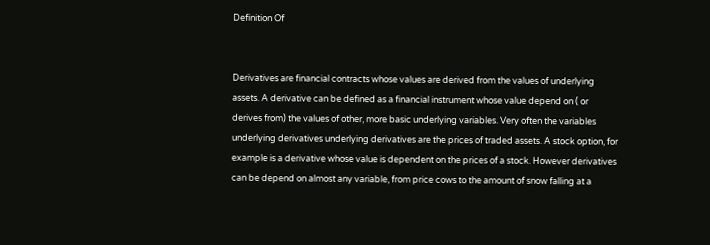Definition Of


Derivatives are financial contracts whose values are derived from the values of underlying assets. A derivative can be defined as a financial instrument whose value depend on ( or derives from) the values of other, more basic underlying variables. Very often the variables underlying derivatives underlying derivatives are the prices of traded assets. A stock option, for example is a derivative whose value is dependent on the prices of a stock. However derivatives can be depend on almost any variable, from price cows to the amount of snow falling at a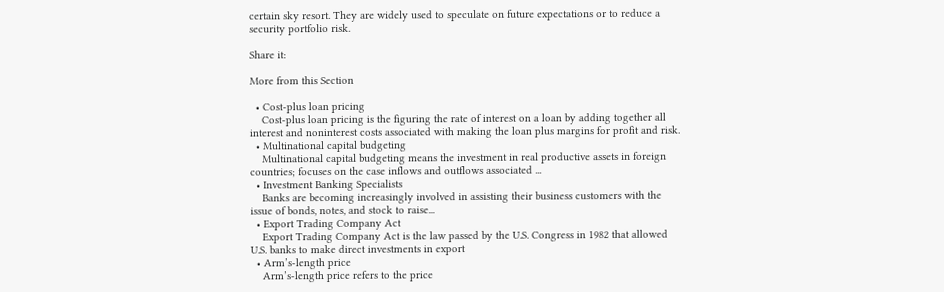certain sky resort. They are widely used to speculate on future expectations or to reduce a security portfolio risk.

Share it:

More from this Section

  • Cost-plus loan pricing
    Cost-plus loan pricing is the figuring the rate of interest on a loan by adding together all interest and noninterest costs associated with making the loan plus margins for profit and risk.
  • Multinational capital budgeting
    Multinational capital budgeting means the investment in real productive assets in foreign countries; focuses on the case inflows and outflows associated ...
  • Investment Banking Specialists
    Banks are becoming increasingly involved in assisting their business customers with the issue of bonds, notes, and stock to raise...
  • Export Trading Company Act
    Export Trading Company Act is the law passed by the U.S. Congress in 1982 that allowed U.S. banks to make direct investments in export
  • Arm’s-length price
    Arm’s-length price refers to the price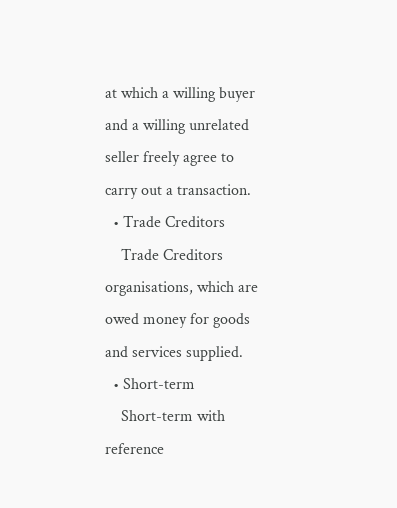at which a willing buyer and a willing unrelated seller freely agree to carry out a transaction.
  • Trade Creditors
    Trade Creditors organisations, which are owed money for goods and services supplied.
  • Short-term
    Short-term with reference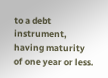to a debt instrument, having maturity of one year or less.